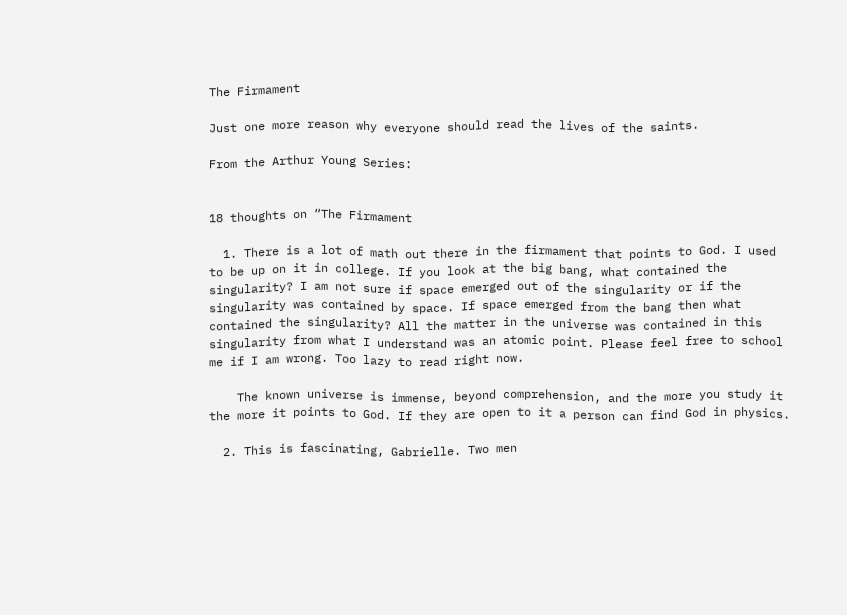The Firmament

Just one more reason why everyone should read the lives of the saints.

From the Arthur Young Series:


18 thoughts on “The Firmament

  1. There is a lot of math out there in the firmament that points to God. I used to be up on it in college. If you look at the big bang, what contained the singularity? I am not sure if space emerged out of the singularity or if the singularity was contained by space. If space emerged from the bang then what contained the singularity? All the matter in the universe was contained in this singularity from what I understand was an atomic point. Please feel free to school me if I am wrong. Too lazy to read right now.

    The known universe is immense, beyond comprehension, and the more you study it the more it points to God. If they are open to it a person can find God in physics.

  2. This is fascinating, Gabrielle. Two men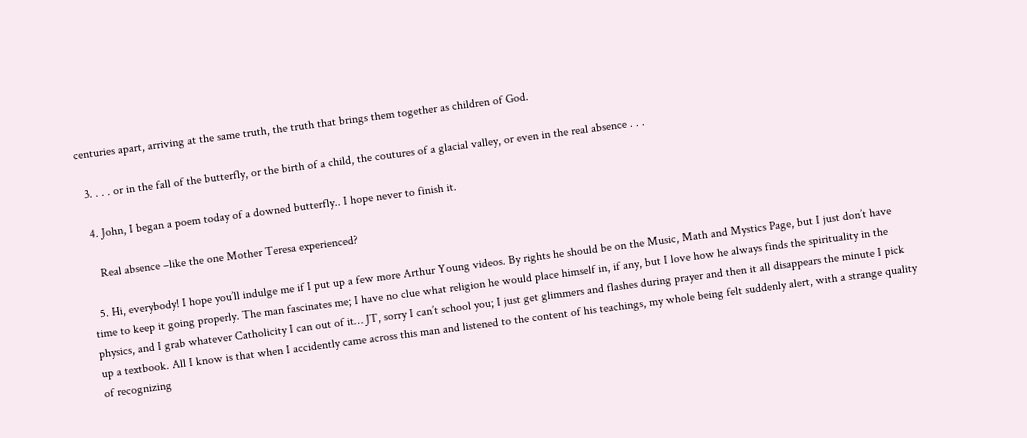centuries apart, arriving at the same truth, the truth that brings them together as children of God.

  3. . . . or in the fall of the butterfly, or the birth of a child, the coutures of a glacial valley, or even in the real absence . . .

  4. John, I began a poem today of a downed butterfly.. I hope never to finish it.

    Real absence –like the one Mother Teresa experienced?

  5. Hi, everybody! I hope you’ll indulge me if I put up a few more Arthur Young videos. By rights he should be on the Music, Math and Mystics Page, but I just don’t have time to keep it going properly. The man fascinates me; I have no clue what religion he would place himself in, if any, but I love how he always finds the spirituality in the physics, and I grab whatever Catholicity I can out of it… JT, sorry I can’t school you; I just get glimmers and flashes during prayer and then it all disappears the minute I pick up a textbook. All I know is that when I accidently came across this man and listened to the content of his teachings, my whole being felt suddenly alert, with a strange quality of recognizing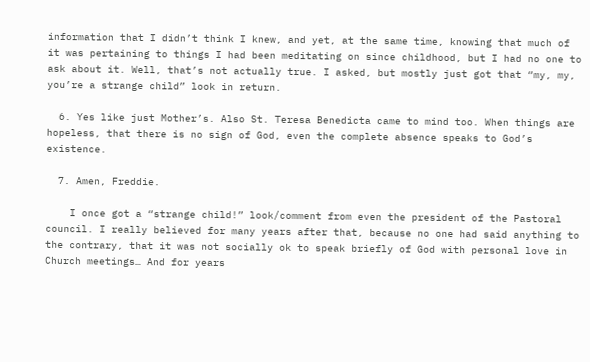information that I didn’t think I knew, and yet, at the same time, knowing that much of it was pertaining to things I had been meditating on since childhood, but I had no one to ask about it. Well, that’s not actually true. I asked, but mostly just got that “my, my, you’re a strange child” look in return.

  6. Yes like just Mother’s. Also St. Teresa Benedicta came to mind too. When things are hopeless, that there is no sign of God, even the complete absence speaks to God’s existence.

  7. Amen, Freddie.

    I once got a “strange child!” look/comment from even the president of the Pastoral council. I really believed for many years after that, because no one had said anything to the contrary, that it was not socially ok to speak briefly of God with personal love in Church meetings… And for years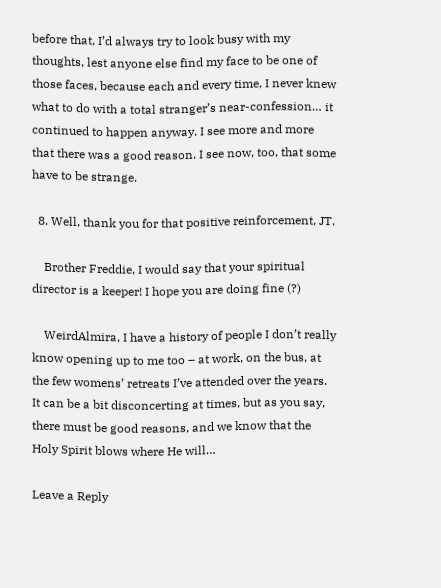before that, I’d always try to look busy with my thoughts, lest anyone else find my face to be one of those faces, because each and every time, I never knew what to do with a total stranger’s near-confession… it continued to happen anyway. I see more and more that there was a good reason. I see now, too, that some have to be strange.

  8. Well, thank you for that positive reinforcement, JT.

    Brother Freddie, I would say that your spiritual director is a keeper! I hope you are doing fine (?)

    WeirdAlmira, I have a history of people I don’t really know opening up to me too – at work, on the bus, at the few womens’ retreats I’ve attended over the years. It can be a bit disconcerting at times, but as you say, there must be good reasons, and we know that the Holy Spirit blows where He will…

Leave a Reply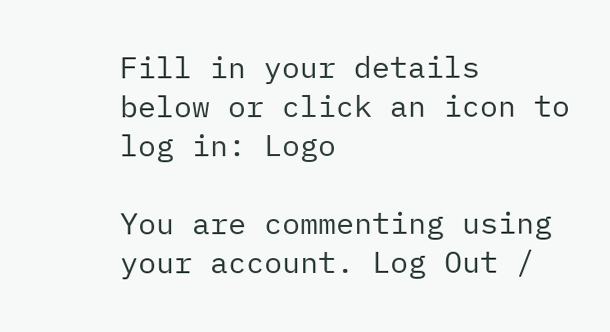Fill in your details below or click an icon to log in: Logo

You are commenting using your account. Log Out /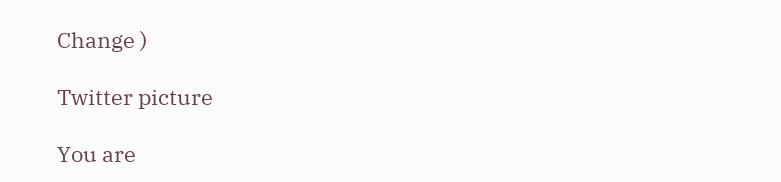Change )

Twitter picture

You are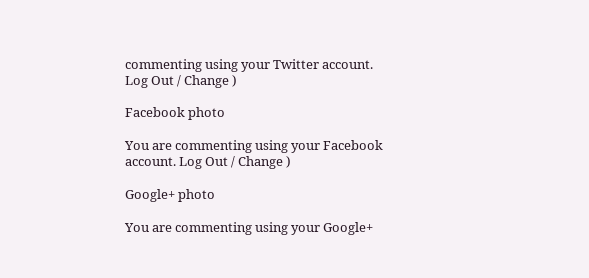commenting using your Twitter account. Log Out / Change )

Facebook photo

You are commenting using your Facebook account. Log Out / Change )

Google+ photo

You are commenting using your Google+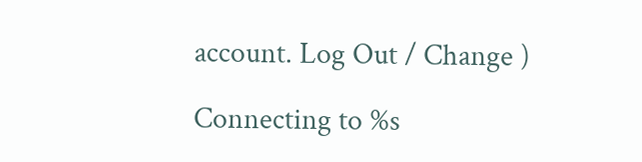account. Log Out / Change )

Connecting to %s